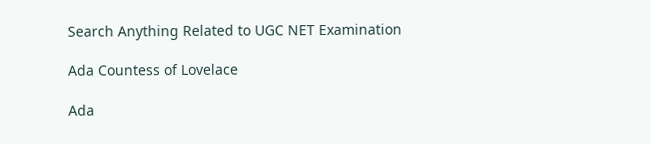Search Anything Related to UGC NET Examination

Ada Countess of Lovelace

Ada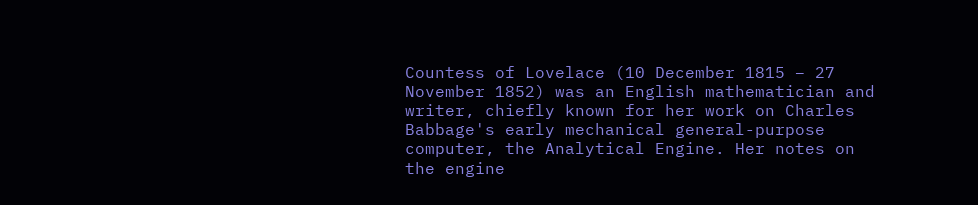Countess of Lovelace (10 December 1815 – 27 November 1852) was an English mathematician and writer, chiefly known for her work on Charles Babbage's early mechanical general-purpose computer, the Analytical Engine. Her notes on the engine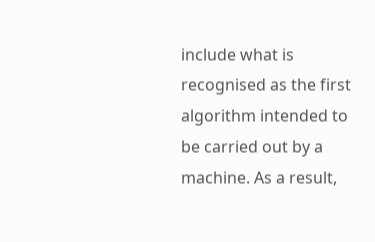include what is recognised as the first algorithm intended to be carried out by a machine. As a result,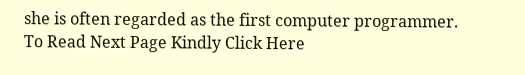she is often regarded as the first computer programmer.
To Read Next Page Kindly Click Here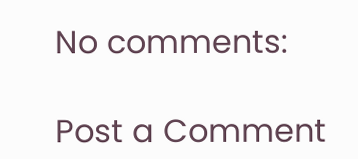No comments:

Post a Comment